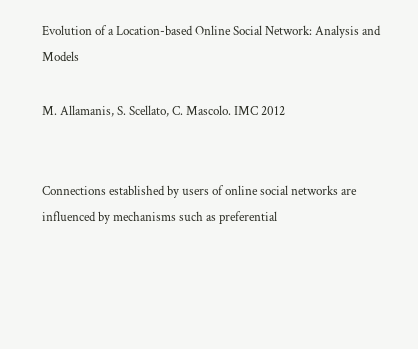Evolution of a Location-based Online Social Network: Analysis and Models

M. Allamanis, S. Scellato, C. Mascolo. IMC 2012


Connections established by users of online social networks are influenced by mechanisms such as preferential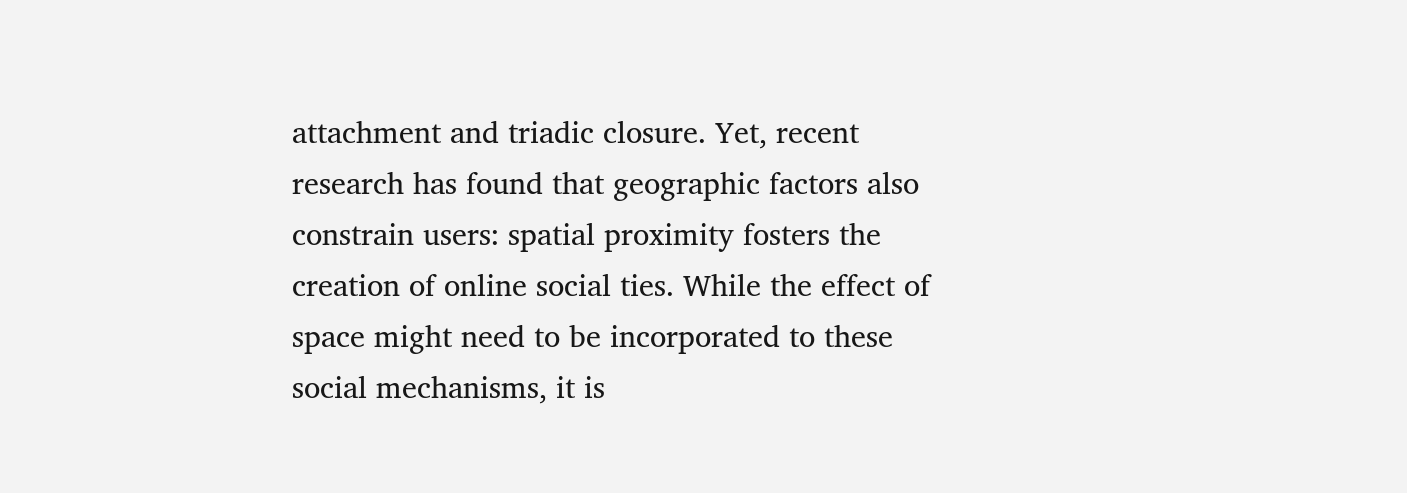attachment and triadic closure. Yet, recent research has found that geographic factors also constrain users: spatial proximity fosters the creation of online social ties. While the effect of space might need to be incorporated to these social mechanisms, it is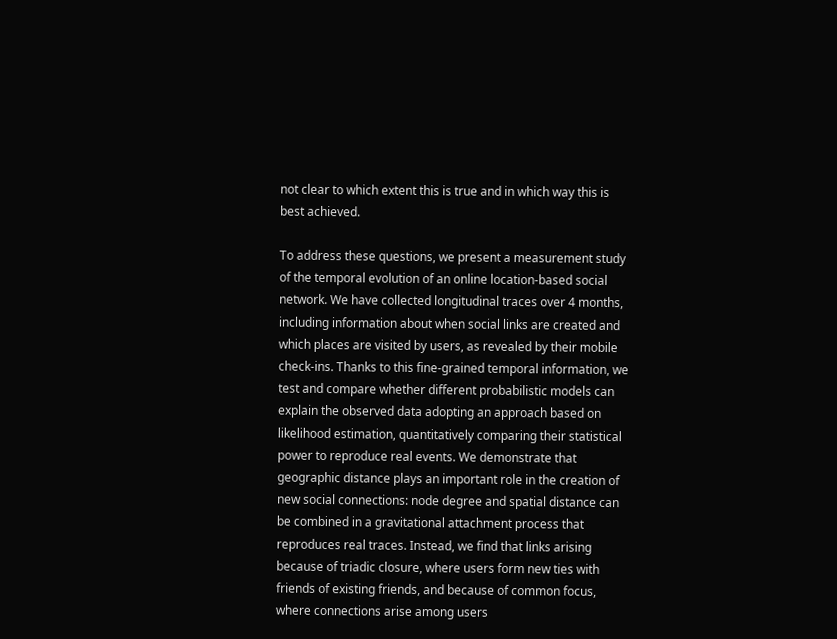not clear to which extent this is true and in which way this is best achieved.

To address these questions, we present a measurement study of the temporal evolution of an online location-based social network. We have collected longitudinal traces over 4 months, including information about when social links are created and which places are visited by users, as revealed by their mobile check-ins. Thanks to this fine-grained temporal information, we test and compare whether different probabilistic models can explain the observed data adopting an approach based on likelihood estimation, quantitatively comparing their statistical power to reproduce real events. We demonstrate that geographic distance plays an important role in the creation of new social connections: node degree and spatial distance can be combined in a gravitational attachment process that reproduces real traces. Instead, we find that links arising because of triadic closure, where users form new ties with friends of existing friends, and because of common focus, where connections arise among users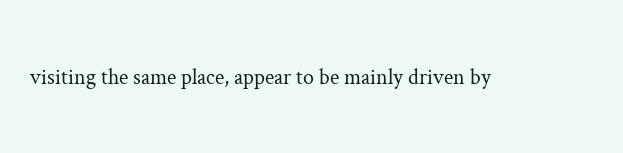visiting the same place, appear to be mainly driven by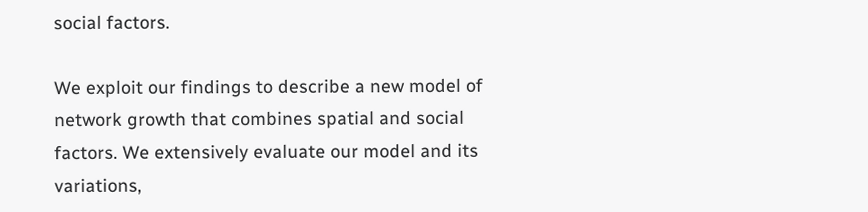social factors.

We exploit our findings to describe a new model of network growth that combines spatial and social factors. We extensively evaluate our model and its variations,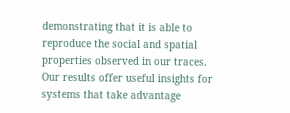demonstrating that it is able to reproduce the social and spatial properties observed in our traces. Our results offer useful insights for systems that take advantage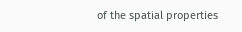of the spatial properties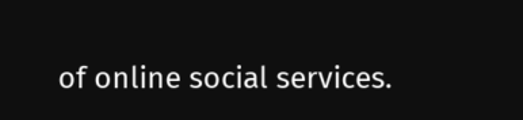of online social services.